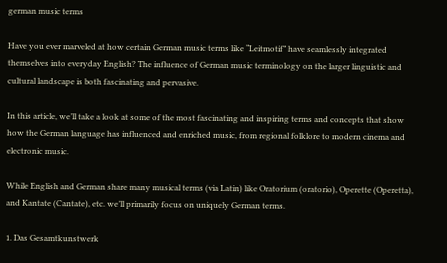german music terms

Have you ever marveled at how certain German music terms like “Leitmotif” have seamlessly integrated themselves into everyday English? The influence of German music terminology on the larger linguistic and cultural landscape is both fascinating and pervasive.

In this article, we’ll take a look at some of the most fascinating and inspiring terms and concepts that show how the German language has influenced and enriched music, from regional folklore to modern cinema and electronic music.

While English and German share many musical terms (via Latin) like Oratorium (oratorio), Operette (Operetta), and Kantate (Cantate), etc. we’ll primarily focus on uniquely German terms.

1. Das Gesamtkunstwerk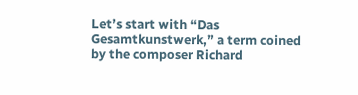Let’s start with “Das Gesamtkunstwerk,” a term coined by the composer Richard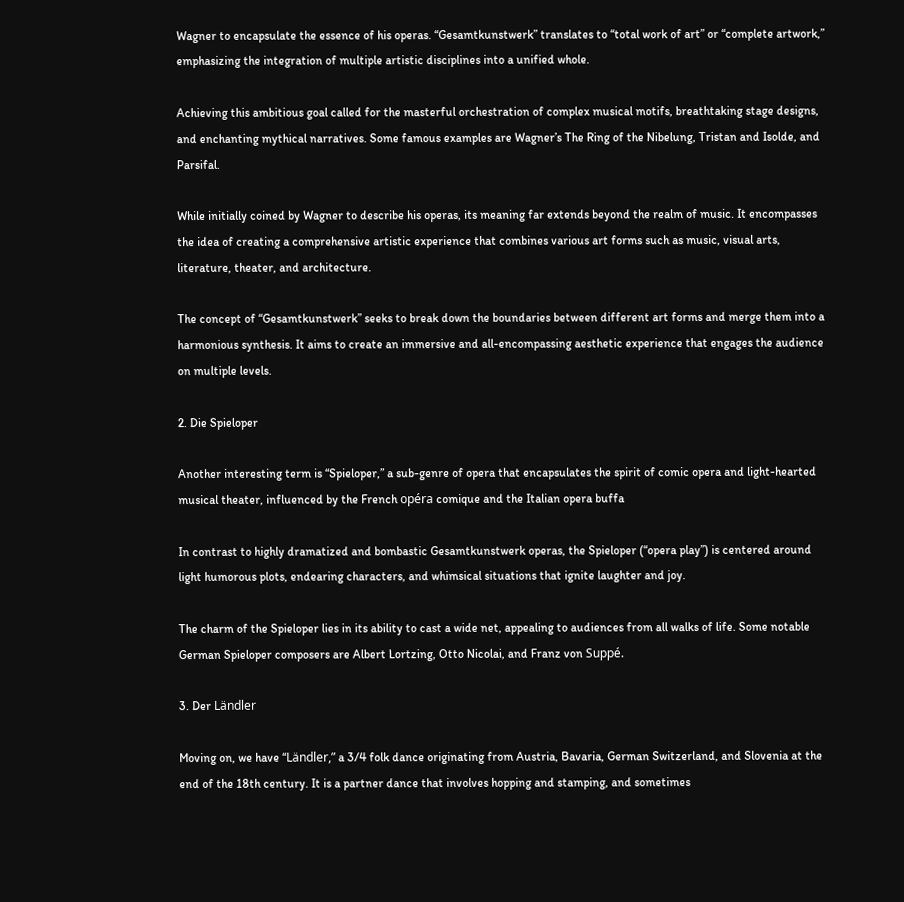Wagner to encapsulate the essence of his operas. “Gesamtkunstwerk” translates to “total work of art” or “complete artwork,” emphasizing the integration of multiple artistic disciplines into a unified whole.

Achieving this ambitious goal called for the masterful orchestration of complex musical motifs, breathtaking stage designs, and enchanting mythical narratives. Some famous examples are Wagner’s The Ring of the Nibelung, Tristan and Isolde, and Parsifal.

While initially coined by Wagner to describe his operas, its meaning far extends beyond the realm of music. It encompasses the idea of creating a comprehensive artistic experience that combines various art forms such as music, visual arts, literature, theater, and architecture.

The concept of “Gesamtkunstwerk” seeks to break down the boundaries between different art forms and merge them into a harmonious synthesis. It aims to create an immersive and all-encompassing aesthetic experience that engages the audience on multiple levels.

2. Die Spieloper

Another interesting term is “Spieloper,” a sub-genre of opera that encapsulates the spirit of comic opera and light-hearted musical theater, influenced by the French opéra comique and the Italian opera buffa

In contrast to highly dramatized and bombastic Gesamtkunstwerk operas, the Spieloper (“opera play”) is centered around light humorous plots, endearing characters, and whimsical situations that ignite laughter and joy.

The charm of the Spieloper lies in its ability to cast a wide net, appealing to audiences from all walks of life. Some notable German Spieloper composers are Albert Lortzing, Otto Nicolai, and Franz von Suppé.

3. Der Ländler

Moving on, we have “Ländler,” a 3/4 folk dance originating from Austria, Bavaria, German Switzerland, and Slovenia at the end of the 18th century. It is a partner dance that involves hopping and stamping, and sometimes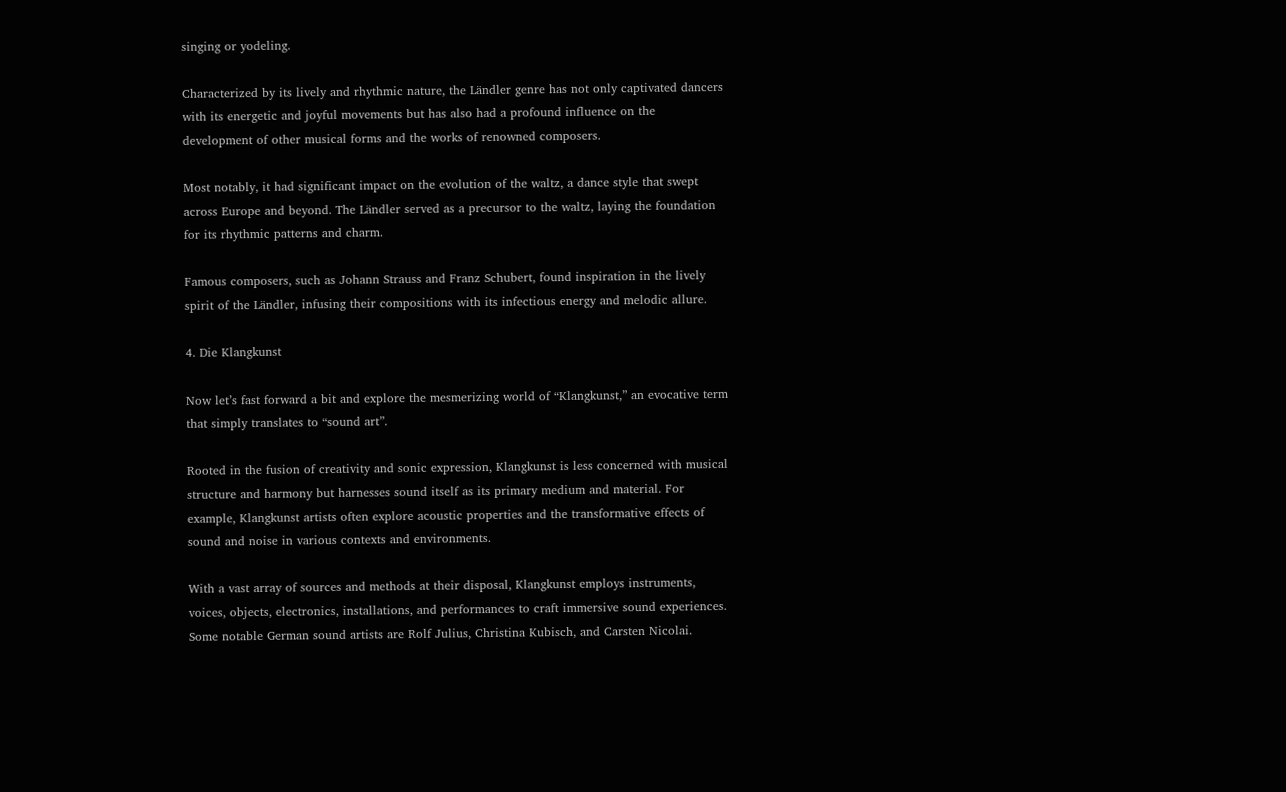singing or yodeling.

Characterized by its lively and rhythmic nature, the Ländler genre has not only captivated dancers with its energetic and joyful movements but has also had a profound influence on the development of other musical forms and the works of renowned composers.

Most notably, it had significant impact on the evolution of the waltz, a dance style that swept across Europe and beyond. The Ländler served as a precursor to the waltz, laying the foundation for its rhythmic patterns and charm.

Famous composers, such as Johann Strauss and Franz Schubert, found inspiration in the lively spirit of the Ländler, infusing their compositions with its infectious energy and melodic allure.

4. Die Klangkunst

Now let’s fast forward a bit and explore the mesmerizing world of “Klangkunst,” an evocative term that simply translates to “sound art”.

Rooted in the fusion of creativity and sonic expression, Klangkunst is less concerned with musical structure and harmony but harnesses sound itself as its primary medium and material. For example, Klangkunst artists often explore acoustic properties and the transformative effects of sound and noise in various contexts and environments.

With a vast array of sources and methods at their disposal, Klangkunst employs instruments, voices, objects, electronics, installations, and performances to craft immersive sound experiences. Some notable German sound artists are Rolf Julius, Christina Kubisch, and Carsten Nicolai.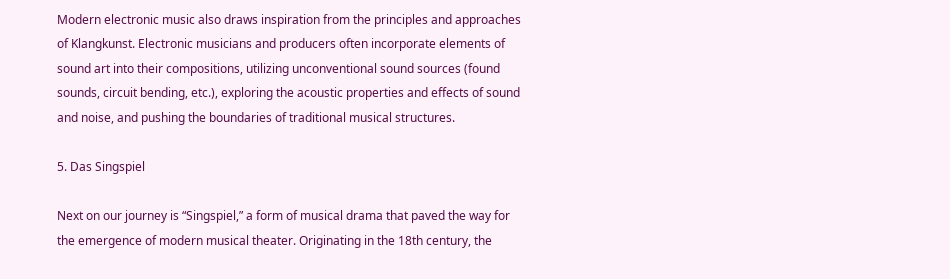Modern electronic music also draws inspiration from the principles and approaches of Klangkunst. Electronic musicians and producers often incorporate elements of sound art into their compositions, utilizing unconventional sound sources (found sounds, circuit bending, etc.), exploring the acoustic properties and effects of sound and noise, and pushing the boundaries of traditional musical structures.

5. Das Singspiel

Next on our journey is “Singspiel,” a form of musical drama that paved the way for the emergence of modern musical theater. Originating in the 18th century, the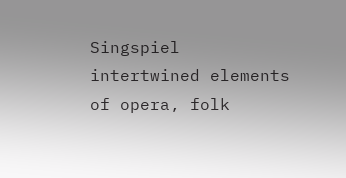Singspiel  intertwined elements of opera, folk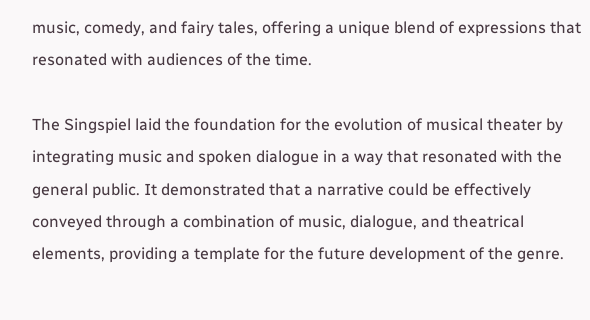music, comedy, and fairy tales, offering a unique blend of expressions that resonated with audiences of the time.

The Singspiel laid the foundation for the evolution of musical theater by integrating music and spoken dialogue in a way that resonated with the general public. It demonstrated that a narrative could be effectively conveyed through a combination of music, dialogue, and theatrical elements, providing a template for the future development of the genre.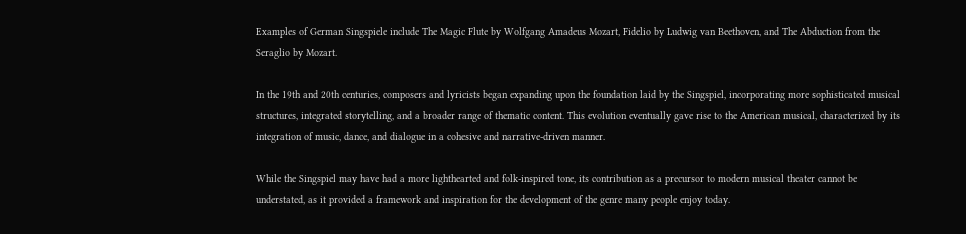Examples of German Singspiele include The Magic Flute by Wolfgang Amadeus Mozart, Fidelio by Ludwig van Beethoven, and The Abduction from the Seraglio by Mozart.

In the 19th and 20th centuries, composers and lyricists began expanding upon the foundation laid by the Singspiel, incorporating more sophisticated musical structures, integrated storytelling, and a broader range of thematic content. This evolution eventually gave rise to the American musical, characterized by its integration of music, dance, and dialogue in a cohesive and narrative-driven manner.

While the Singspiel may have had a more lighthearted and folk-inspired tone, its contribution as a precursor to modern musical theater cannot be understated, as it provided a framework and inspiration for the development of the genre many people enjoy today.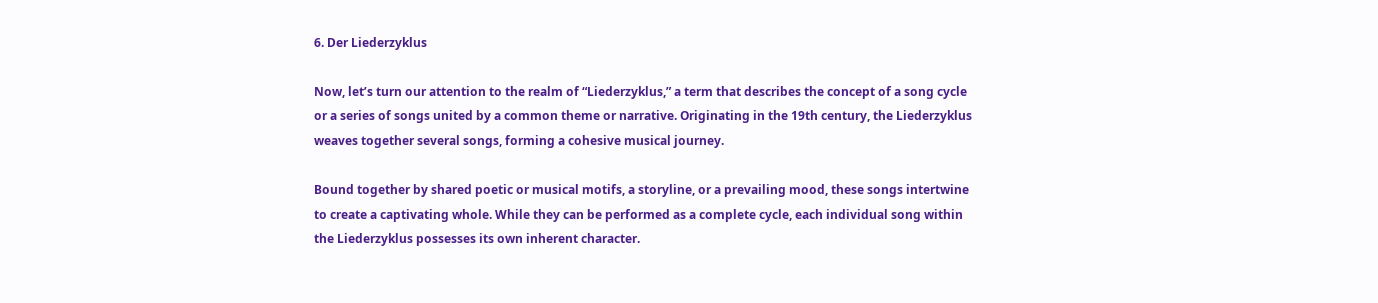6. Der Liederzyklus

Now, let’s turn our attention to the realm of “Liederzyklus,” a term that describes the concept of a song cycle or a series of songs united by a common theme or narrative. Originating in the 19th century, the Liederzyklus weaves together several songs, forming a cohesive musical journey.

Bound together by shared poetic or musical motifs, a storyline, or a prevailing mood, these songs intertwine to create a captivating whole. While they can be performed as a complete cycle, each individual song within the Liederzyklus possesses its own inherent character.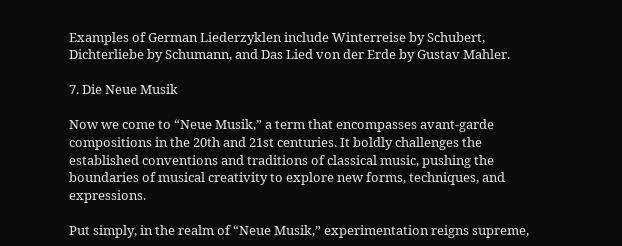Examples of German Liederzyklen include Winterreise by Schubert, Dichterliebe by Schumann, and Das Lied von der Erde by Gustav Mahler.

7. Die Neue Musik

Now we come to “Neue Musik,” a term that encompasses avant-garde compositions in the 20th and 21st centuries. It boldly challenges the established conventions and traditions of classical music, pushing the boundaries of musical creativity to explore new forms, techniques, and expressions.

Put simply, in the realm of “Neue Musik,” experimentation reigns supreme,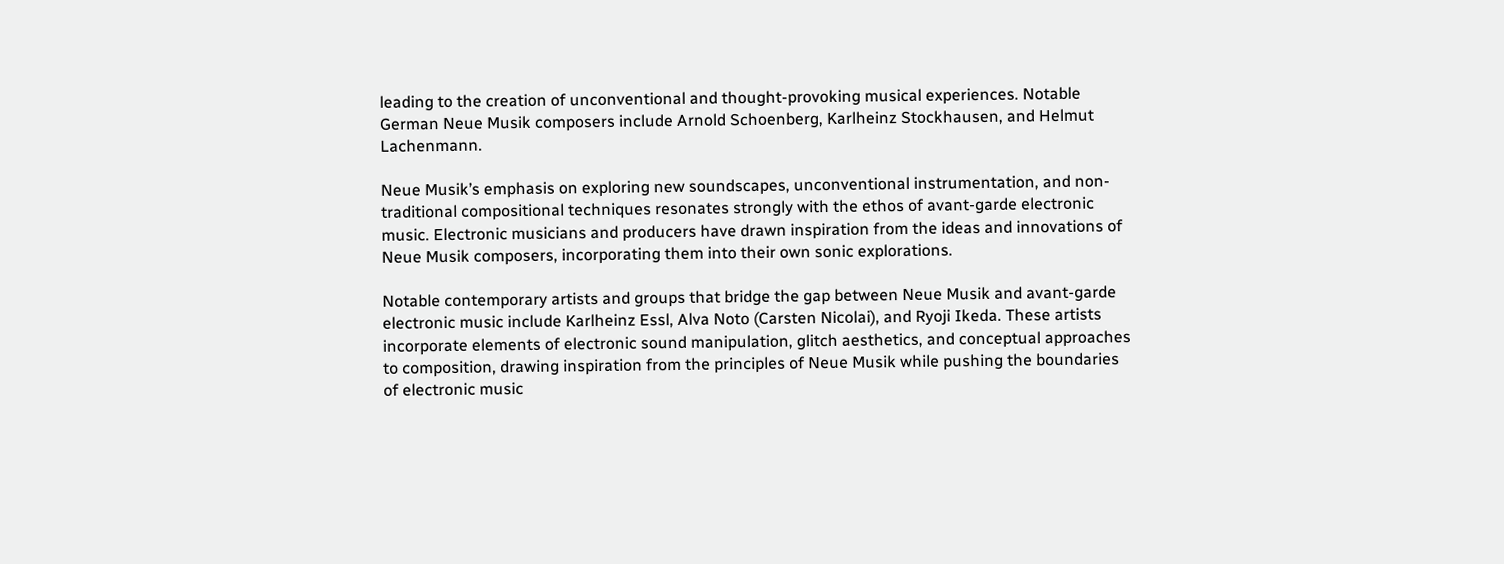leading to the creation of unconventional and thought-provoking musical experiences. Notable German Neue Musik composers include Arnold Schoenberg, Karlheinz Stockhausen, and Helmut Lachenmann.

Neue Musik’s emphasis on exploring new soundscapes, unconventional instrumentation, and non-traditional compositional techniques resonates strongly with the ethos of avant-garde electronic music. Electronic musicians and producers have drawn inspiration from the ideas and innovations of Neue Musik composers, incorporating them into their own sonic explorations.

Notable contemporary artists and groups that bridge the gap between Neue Musik and avant-garde electronic music include Karlheinz Essl, Alva Noto (Carsten Nicolai), and Ryoji Ikeda. These artists incorporate elements of electronic sound manipulation, glitch aesthetics, and conceptual approaches to composition, drawing inspiration from the principles of Neue Musik while pushing the boundaries of electronic music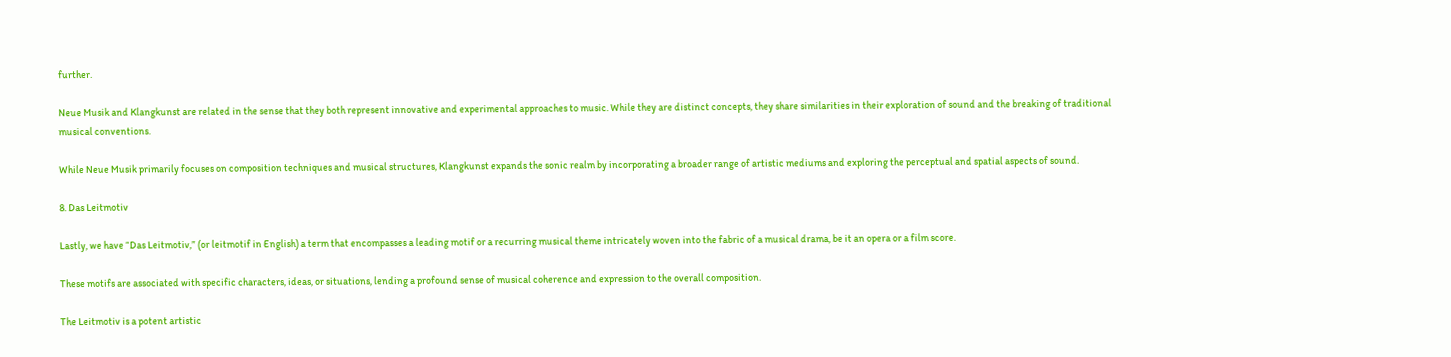further.

Neue Musik and Klangkunst are related in the sense that they both represent innovative and experimental approaches to music. While they are distinct concepts, they share similarities in their exploration of sound and the breaking of traditional musical conventions.

While Neue Musik primarily focuses on composition techniques and musical structures, Klangkunst expands the sonic realm by incorporating a broader range of artistic mediums and exploring the perceptual and spatial aspects of sound.

8. Das Leitmotiv

Lastly, we have “Das Leitmotiv,” (or leitmotif in English) a term that encompasses a leading motif or a recurring musical theme intricately woven into the fabric of a musical drama, be it an opera or a film score.

These motifs are associated with specific characters, ideas, or situations, lending a profound sense of musical coherence and expression to the overall composition.

The Leitmotiv is a potent artistic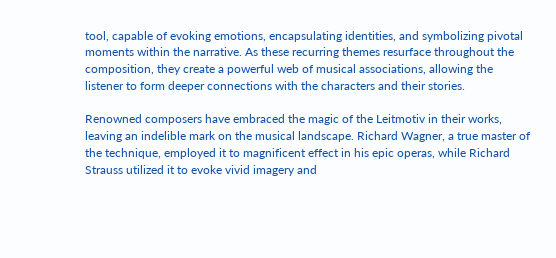tool, capable of evoking emotions, encapsulating identities, and symbolizing pivotal moments within the narrative. As these recurring themes resurface throughout the composition, they create a powerful web of musical associations, allowing the listener to form deeper connections with the characters and their stories.

Renowned composers have embraced the magic of the Leitmotiv in their works, leaving an indelible mark on the musical landscape. Richard Wagner, a true master of the technique, employed it to magnificent effect in his epic operas, while Richard Strauss utilized it to evoke vivid imagery and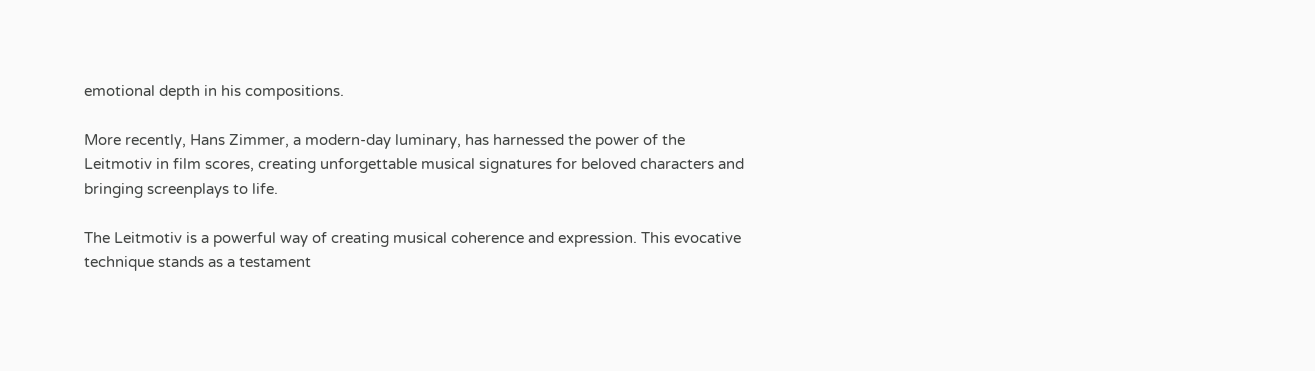emotional depth in his compositions.

More recently, Hans Zimmer, a modern-day luminary, has harnessed the power of the Leitmotiv in film scores, creating unforgettable musical signatures for beloved characters and bringing screenplays to life.

The Leitmotiv is a powerful way of creating musical coherence and expression. This evocative technique stands as a testament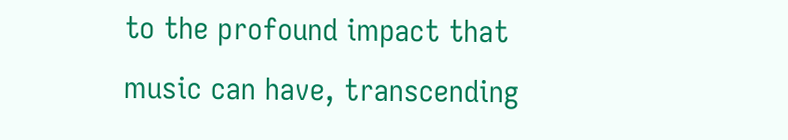to the profound impact that music can have, transcending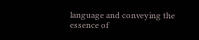language and conveying the essence of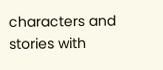characters and stories with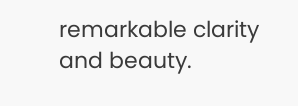remarkable clarity and beauty.